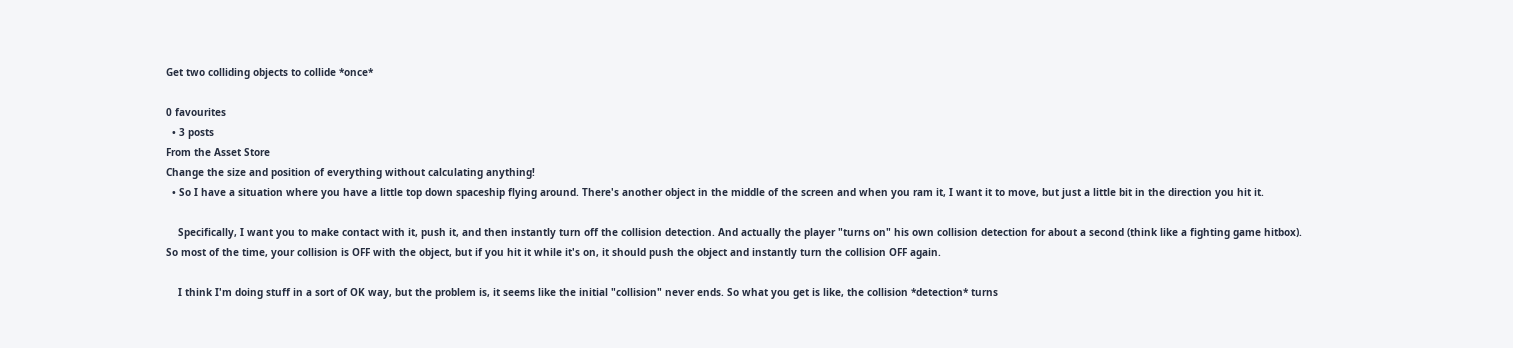Get two colliding objects to collide *once*

0 favourites
  • 3 posts
From the Asset Store
Change the size and position of everything without calculating anything!
  • So I have a situation where you have a little top down spaceship flying around. There's another object in the middle of the screen and when you ram it, I want it to move, but just a little bit in the direction you hit it.

    Specifically, I want you to make contact with it, push it, and then instantly turn off the collision detection. And actually the player "turns on" his own collision detection for about a second (think like a fighting game hitbox). So most of the time, your collision is OFF with the object, but if you hit it while it's on, it should push the object and instantly turn the collision OFF again.

    I think I'm doing stuff in a sort of OK way, but the problem is, it seems like the initial "collision" never ends. So what you get is like, the collision *detection* turns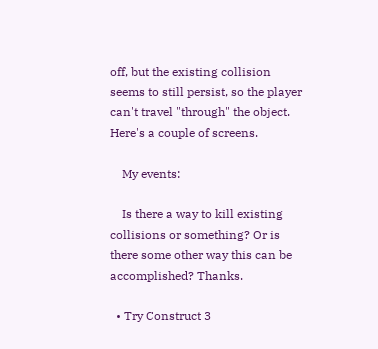off, but the existing collision seems to still persist, so the player can't travel "through" the object. Here's a couple of screens.

    My events:

    Is there a way to kill existing collisions or something? Or is there some other way this can be accomplished? Thanks.

  • Try Construct 3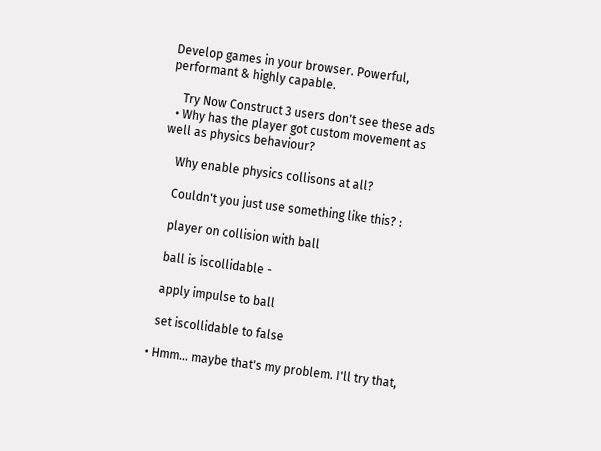Develop games in your browser. Powerful, performant & highly capable.

    Try Now Construct 3 users don't see these ads
  • Why has the player got custom movement as well as physics behaviour?

    Why enable physics collisons at all?

    Couldn't you just use something like this? :

    player on collision with ball

    ball is iscollidable -

    apply impulse to ball

    set iscollidable to false

  • Hmm... maybe that's my problem. I'll try that,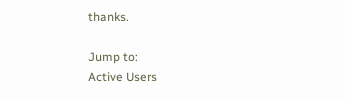thanks.

Jump to:
Active Users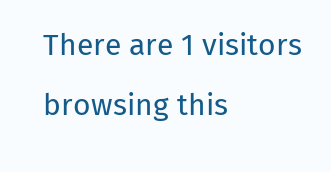There are 1 visitors browsing this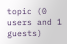topic (0 users and 1 guests)